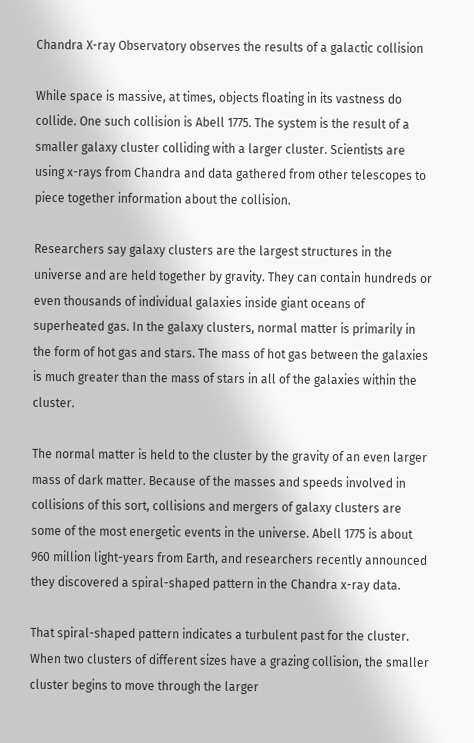Chandra X-ray Observatory observes the results of a galactic collision

While space is massive, at times, objects floating in its vastness do collide. One such collision is Abell 1775. The system is the result of a smaller galaxy cluster colliding with a larger cluster. Scientists are using x-rays from Chandra and data gathered from other telescopes to piece together information about the collision.

Researchers say galaxy clusters are the largest structures in the universe and are held together by gravity. They can contain hundreds or even thousands of individual galaxies inside giant oceans of superheated gas. In the galaxy clusters, normal matter is primarily in the form of hot gas and stars. The mass of hot gas between the galaxies is much greater than the mass of stars in all of the galaxies within the cluster.

The normal matter is held to the cluster by the gravity of an even larger mass of dark matter. Because of the masses and speeds involved in collisions of this sort, collisions and mergers of galaxy clusters are some of the most energetic events in the universe. Abell 1775 is about 960 million light-years from Earth, and researchers recently announced they discovered a spiral-shaped pattern in the Chandra x-ray data.

That spiral-shaped pattern indicates a turbulent past for the cluster. When two clusters of different sizes have a grazing collision, the smaller cluster begins to move through the larger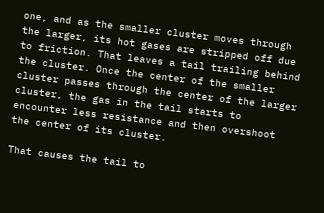one, and as the smaller cluster moves through the larger, its hot gases are stripped off due to friction. That leaves a tail trailing behind the cluster. Once the center of the smaller cluster passes through the center of the larger cluster, the gas in the tail starts to encounter less resistance and then overshoot the center of its cluster.

That causes the tail to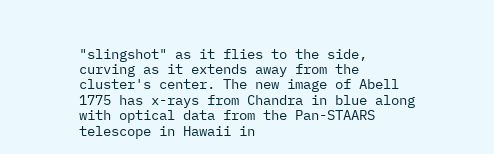"slingshot" as it flies to the side, curving as it extends away from the cluster's center. The new image of Abell 1775 has x-rays from Chandra in blue along with optical data from the Pan-STAARS telescope in Hawaii in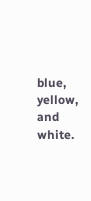blue, yellow, and white.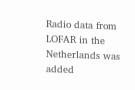Radio data from LOFAR in the Netherlands was added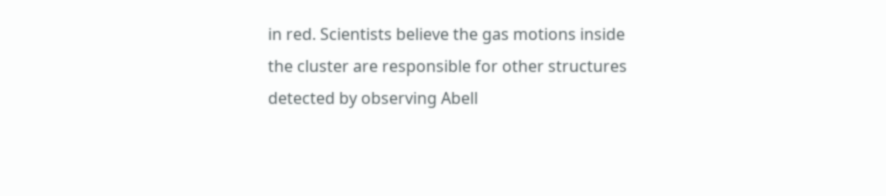in red. Scientists believe the gas motions inside the cluster are responsible for other structures detected by observing Abell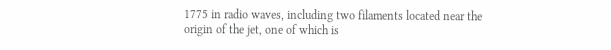1775 in radio waves, including two filaments located near the origin of the jet, one of which is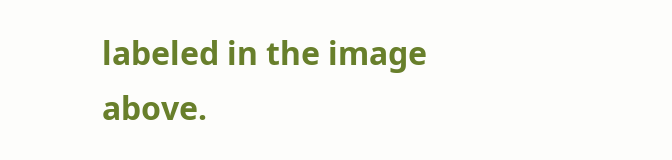labeled in the image above.